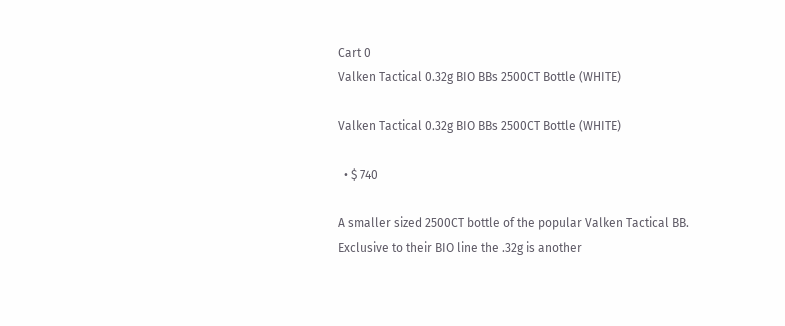Cart 0
Valken Tactical 0.32g BIO BBs 2500CT Bottle (WHITE)

Valken Tactical 0.32g BIO BBs 2500CT Bottle (WHITE)

  • $ 740

A smaller sized 2500CT bottle of the popular Valken Tactical BB. Exclusive to their BIO line the .32g is another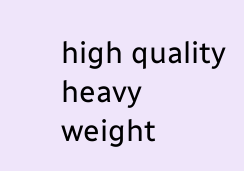high quality heavy weight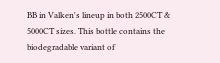BB in Valken's lineup in both 2500CT & 5000CT sizes. This bottle contains the biodegradable variant of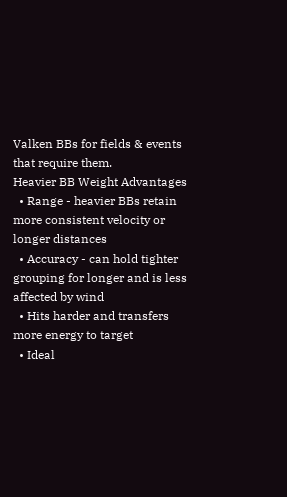Valken BBs for fields & events that require them.
Heavier BB Weight Advantages
  • Range - heavier BBs retain more consistent velocity or longer distances
  • Accuracy - can hold tighter grouping for longer and is less affected by wind
  • Hits harder and transfers more energy to target
  • Ideal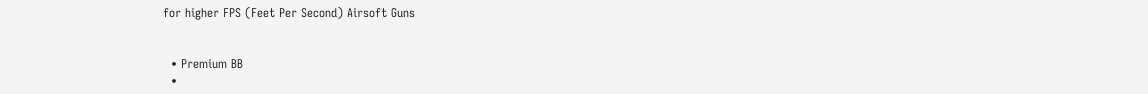for higher FPS (Feet Per Second) Airsoft Guns


  • Premium BB
  •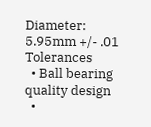Diameter: 5.95mm +/- .01 Tolerances
  • Ball bearing quality design
  •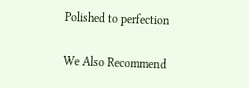Polished to perfection

We Also Recommend